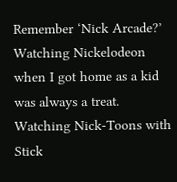Remember ‘Nick Arcade?’
Watching Nickelodeon when I got home as a kid was always a treat. Watching Nick-Toons with Stick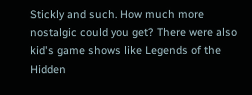Stickly and such. How much more nostalgic could you get? There were also kid's game shows like Legends of the Hidden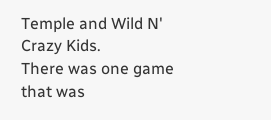Temple and Wild N' Crazy Kids.
There was one game that was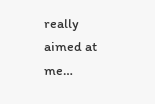really aimed at me…